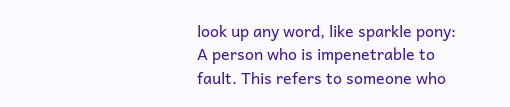look up any word, like sparkle pony:
A person who is impenetrable to fault. This refers to someone who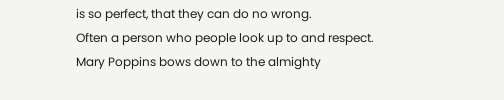is so perfect, that they can do no wrong.
Often a person who people look up to and respect.
Mary Poppins bows down to the almighty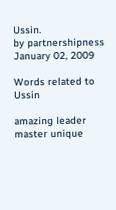Ussin.
by partnershipness January 02, 2009

Words related to Ussin

amazing leader master unique